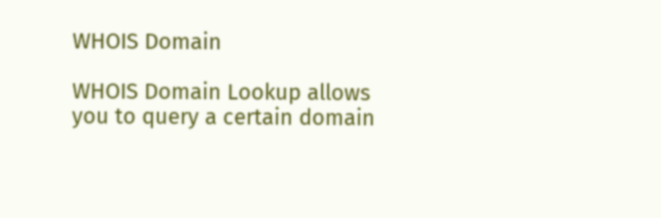WHOIS Domain

WHOIS Domain Lookup allows you to query a certain domain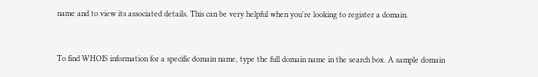name and to view its associated details. This can be very helpful when you're looking to register a domain.


To find WHOIS information for a specific domain name, type the full domain name in the search box. A sample domain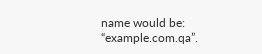name would be: “example.com.qa”.